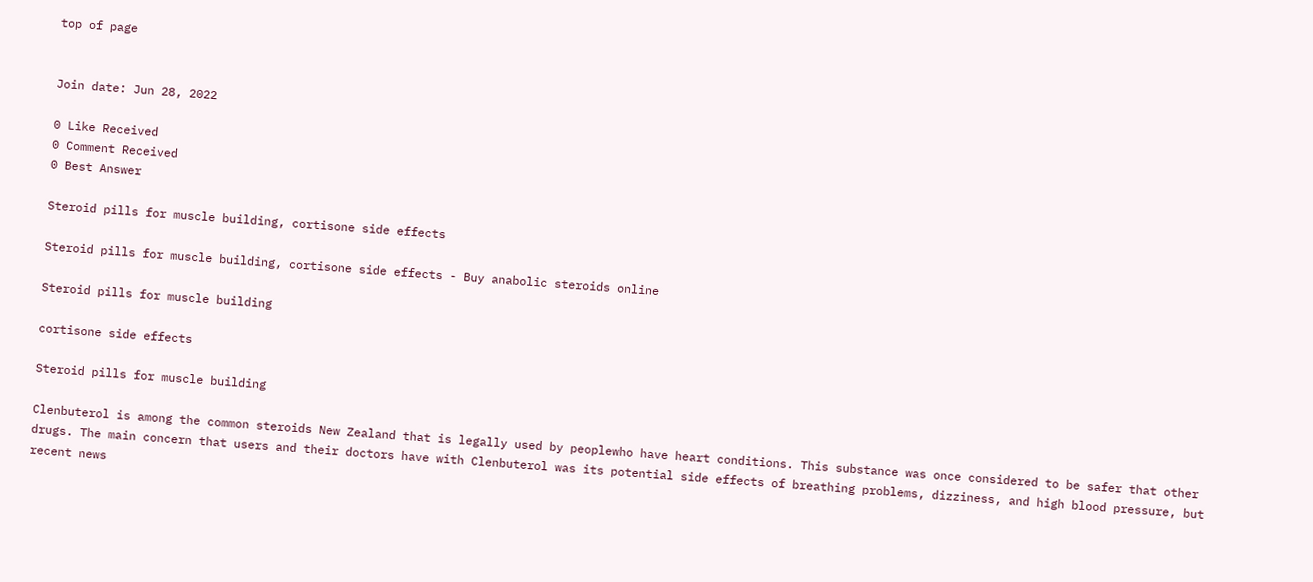top of page


Join date: Jun 28, 2022

0 Like Received
0 Comment Received
0 Best Answer

Steroid pills for muscle building, cortisone side effects

Steroid pills for muscle building, cortisone side effects - Buy anabolic steroids online

Steroid pills for muscle building

cortisone side effects

Steroid pills for muscle building

Clenbuterol is among the common steroids New Zealand that is legally used by peoplewho have heart conditions. This substance was once considered to be safer that other drugs. The main concern that users and their doctors have with Clenbuterol was its potential side effects of breathing problems, dizziness, and high blood pressure, but recent news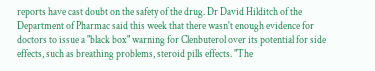reports have cast doubt on the safety of the drug. Dr David Hilditch of the Department of Pharmac said this week that there wasn't enough evidence for doctors to issue a "black box" warning for Clenbuterol over its potential for side effects, such as breathing problems, steroid pills effects. "The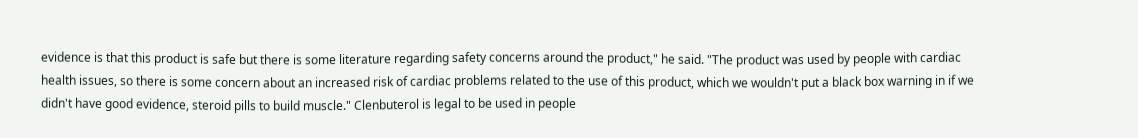evidence is that this product is safe but there is some literature regarding safety concerns around the product," he said. "The product was used by people with cardiac health issues, so there is some concern about an increased risk of cardiac problems related to the use of this product, which we wouldn't put a black box warning in if we didn't have good evidence, steroid pills to build muscle." Clenbuterol is legal to be used in people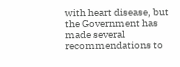with heart disease, but the Government has made several recommendations to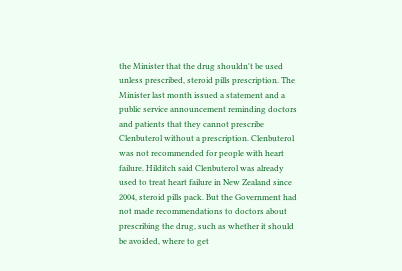the Minister that the drug shouldn't be used unless prescribed, steroid pills prescription. The Minister last month issued a statement and a public service announcement reminding doctors and patients that they cannot prescribe Clenbuterol without a prescription. Clenbuterol was not recommended for people with heart failure. Hilditch said Clenbuterol was already used to treat heart failure in New Zealand since 2004, steroid pills pack. But the Government had not made recommendations to doctors about prescribing the drug, such as whether it should be avoided, where to get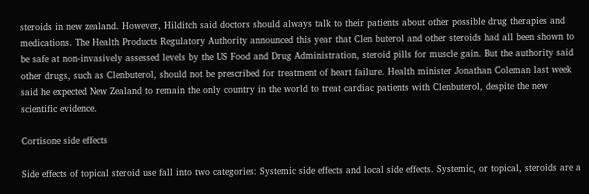steroids in new zealand. However, Hilditch said doctors should always talk to their patients about other possible drug therapies and medications. The Health Products Regulatory Authority announced this year that Clen buterol and other steroids had all been shown to be safe at non-invasively assessed levels by the US Food and Drug Administration, steroid pills for muscle gain. But the authority said other drugs, such as Clenbuterol, should not be prescribed for treatment of heart failure. Health minister Jonathan Coleman last week said he expected New Zealand to remain the only country in the world to treat cardiac patients with Clenbuterol, despite the new scientific evidence.

Cortisone side effects

Side effects of topical steroid use fall into two categories: Systemic side effects and local side effects. Systemic, or topical, steroids are a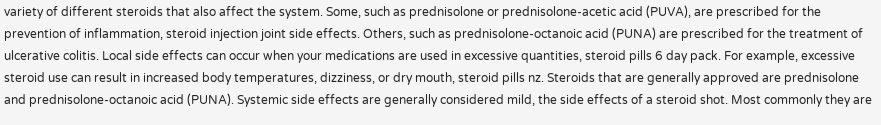variety of different steroids that also affect the system. Some, such as prednisolone or prednisolone-acetic acid (PUVA), are prescribed for the prevention of inflammation, steroid injection joint side effects. Others, such as prednisolone-octanoic acid (PUNA) are prescribed for the treatment of ulcerative colitis. Local side effects can occur when your medications are used in excessive quantities, steroid pills 6 day pack. For example, excessive steroid use can result in increased body temperatures, dizziness, or dry mouth, steroid pills nz. Steroids that are generally approved are prednisolone and prednisolone-octanoic acid (PUNA). Systemic side effects are generally considered mild, the side effects of a steroid shot. Most commonly they are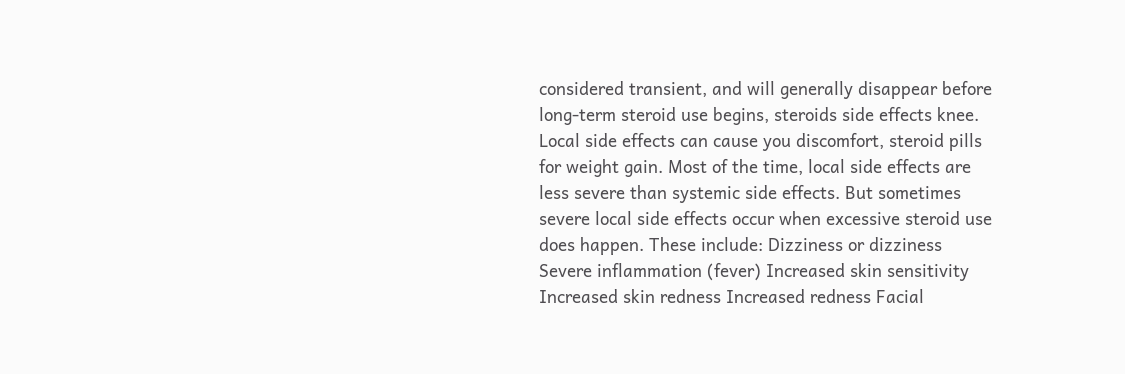considered transient, and will generally disappear before long-term steroid use begins, steroids side effects knee. Local side effects can cause you discomfort, steroid pills for weight gain. Most of the time, local side effects are less severe than systemic side effects. But sometimes severe local side effects occur when excessive steroid use does happen. These include: Dizziness or dizziness Severe inflammation (fever) Increased skin sensitivity Increased skin redness Increased redness Facial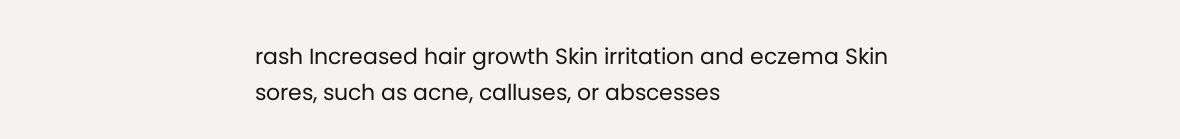rash Increased hair growth Skin irritation and eczema Skin sores, such as acne, calluses, or abscesses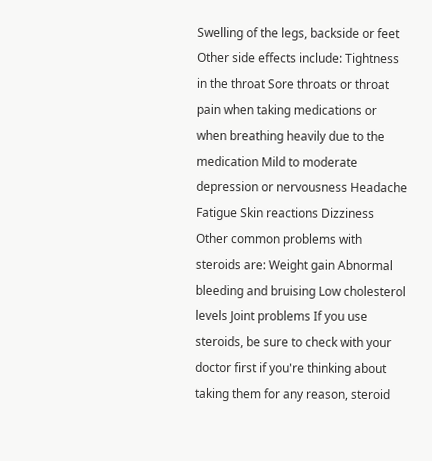Swelling of the legs, backside or feet Other side effects include: Tightness in the throat Sore throats or throat pain when taking medications or when breathing heavily due to the medication Mild to moderate depression or nervousness Headache Fatigue Skin reactions Dizziness Other common problems with steroids are: Weight gain Abnormal bleeding and bruising Low cholesterol levels Joint problems If you use steroids, be sure to check with your doctor first if you're thinking about taking them for any reason, steroid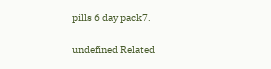pills 6 day pack7.

undefined Related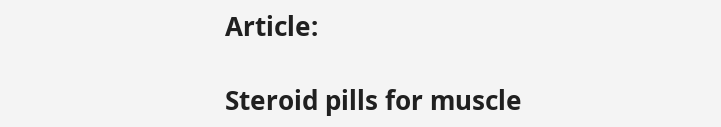Article:

Steroid pills for muscle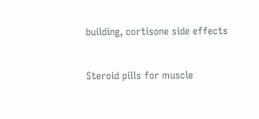building, cortisone side effects

Steroid pills for muscle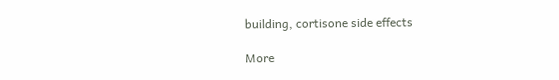building, cortisone side effects

More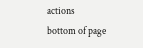actions
bottom of page